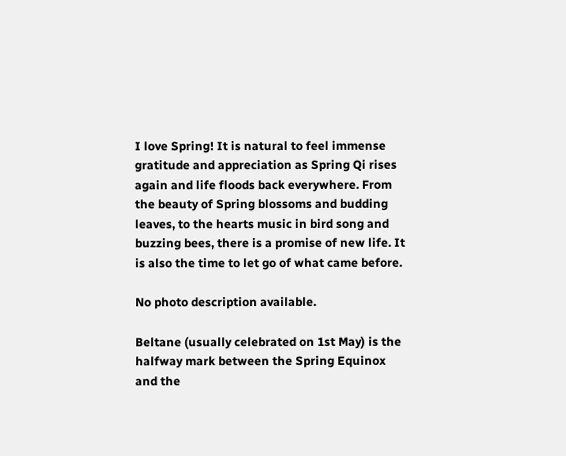I love Spring! It is natural to feel immense gratitude and appreciation as Spring Qi rises again and life floods back everywhere. From the beauty of Spring blossoms and budding leaves, to the hearts music in bird song and buzzing bees, there is a promise of new life. It is also the time to let go of what came before.

No photo description available.

Beltane (usually celebrated on 1st May) is the halfway mark between the Spring Equinox and the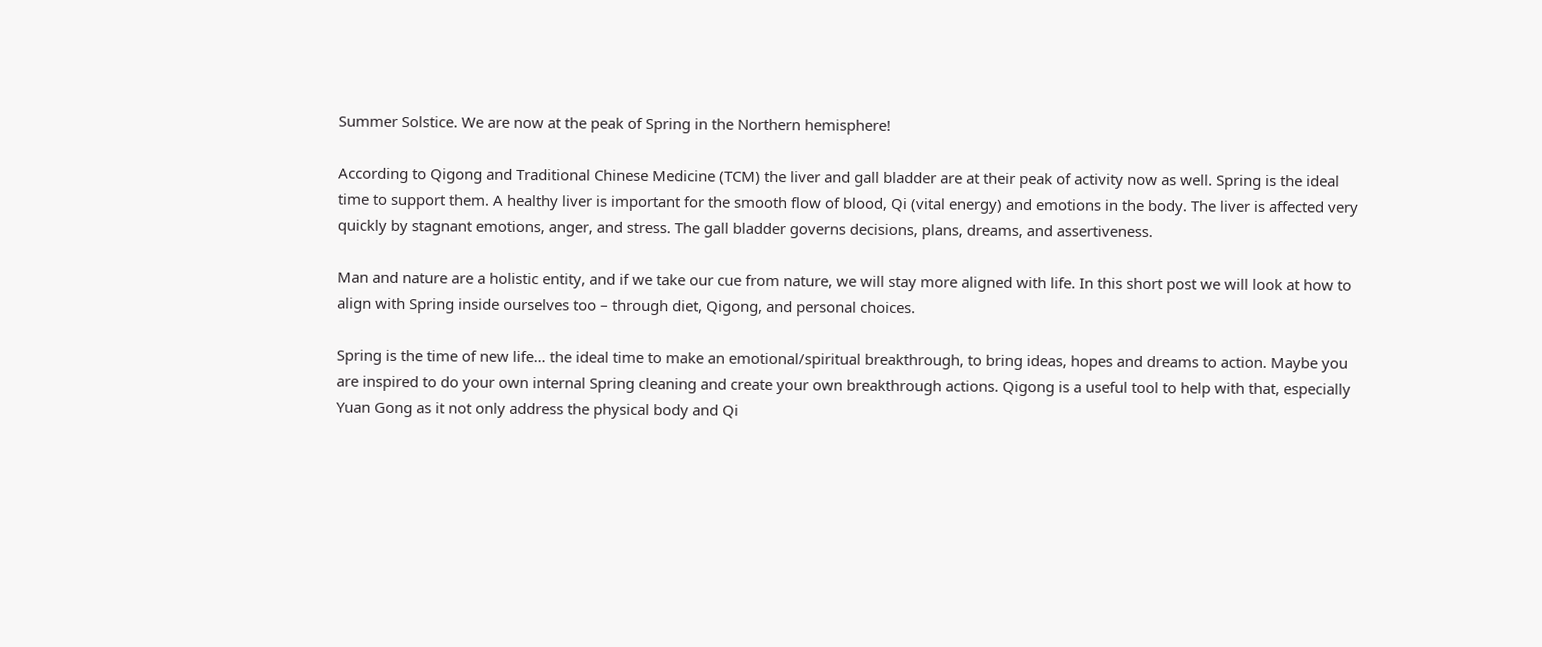Summer Solstice. We are now at the peak of Spring in the Northern hemisphere!

According to Qigong and Traditional Chinese Medicine (TCM) the liver and gall bladder are at their peak of activity now as well. Spring is the ideal time to support them. A healthy liver is important for the smooth flow of blood, Qi (vital energy) and emotions in the body. The liver is affected very quickly by stagnant emotions, anger, and stress. The gall bladder governs decisions, plans, dreams, and assertiveness.

Man and nature are a holistic entity, and if we take our cue from nature, we will stay more aligned with life. In this short post we will look at how to align with Spring inside ourselves too – through diet, Qigong, and personal choices.

Spring is the time of new life… the ideal time to make an emotional/spiritual breakthrough, to bring ideas, hopes and dreams to action. Maybe you are inspired to do your own internal Spring cleaning and create your own breakthrough actions. Qigong is a useful tool to help with that, especially Yuan Gong as it not only address the physical body and Qi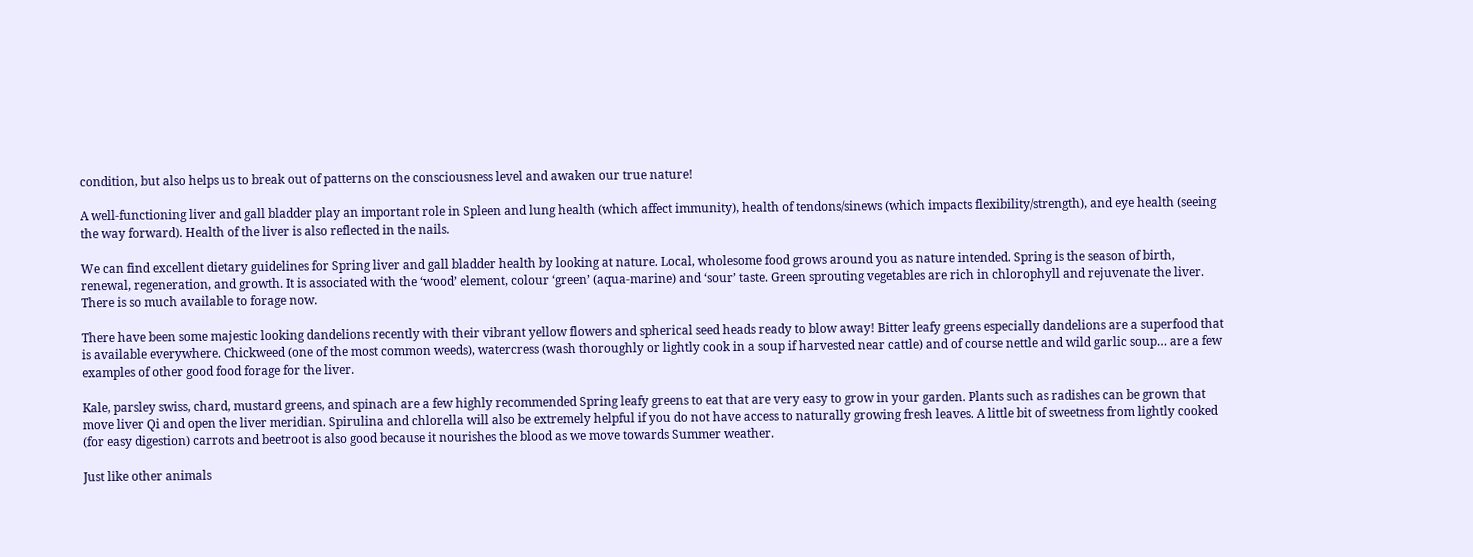condition, but also helps us to break out of patterns on the consciousness level and awaken our true nature!

A well-functioning liver and gall bladder play an important role in Spleen and lung health (which affect immunity), health of tendons/sinews (which impacts flexibility/strength), and eye health (seeing the way forward). Health of the liver is also reflected in the nails.

We can find excellent dietary guidelines for Spring liver and gall bladder health by looking at nature. Local, wholesome food grows around you as nature intended. Spring is the season of birth, renewal, regeneration, and growth. It is associated with the ‘wood’ element, colour ‘green’ (aqua-marine) and ‘sour’ taste. Green sprouting vegetables are rich in chlorophyll and rejuvenate the liver. There is so much available to forage now.

There have been some majestic looking dandelions recently with their vibrant yellow flowers and spherical seed heads ready to blow away! Bitter leafy greens especially dandelions are a superfood that is available everywhere. Chickweed (one of the most common weeds), watercress (wash thoroughly or lightly cook in a soup if harvested near cattle) and of course nettle and wild garlic soup… are a few examples of other good food forage for the liver.

Kale, parsley swiss, chard, mustard greens, and spinach are a few highly recommended Spring leafy greens to eat that are very easy to grow in your garden. Plants such as radishes can be grown that move liver Qi and open the liver meridian. Spirulina and chlorella will also be extremely helpful if you do not have access to naturally growing fresh leaves. A little bit of sweetness from lightly cooked (for easy digestion) carrots and beetroot is also good because it nourishes the blood as we move towards Summer weather.

Just like other animals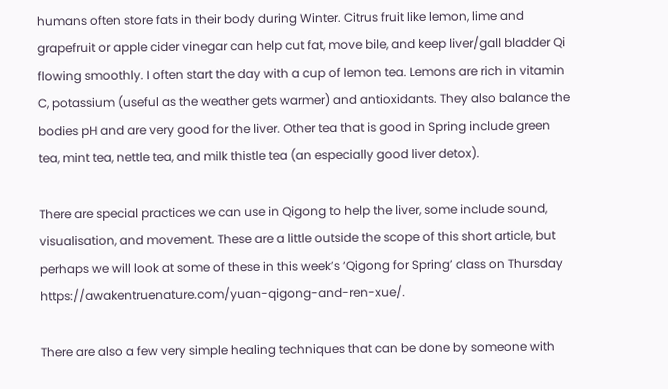humans often store fats in their body during Winter. Citrus fruit like lemon, lime and grapefruit or apple cider vinegar can help cut fat, move bile, and keep liver/gall bladder Qi flowing smoothly. I often start the day with a cup of lemon tea. Lemons are rich in vitamin C, potassium (useful as the weather gets warmer) and antioxidants. They also balance the bodies pH and are very good for the liver. Other tea that is good in Spring include green tea, mint tea, nettle tea, and milk thistle tea (an especially good liver detox).

There are special practices we can use in Qigong to help the liver, some include sound, visualisation, and movement. These are a little outside the scope of this short article, but perhaps we will look at some of these in this week’s ‘Qigong for Spring’ class on Thursday https://awakentruenature.com/yuan-qigong-and-ren-xue/.

There are also a few very simple healing techniques that can be done by someone with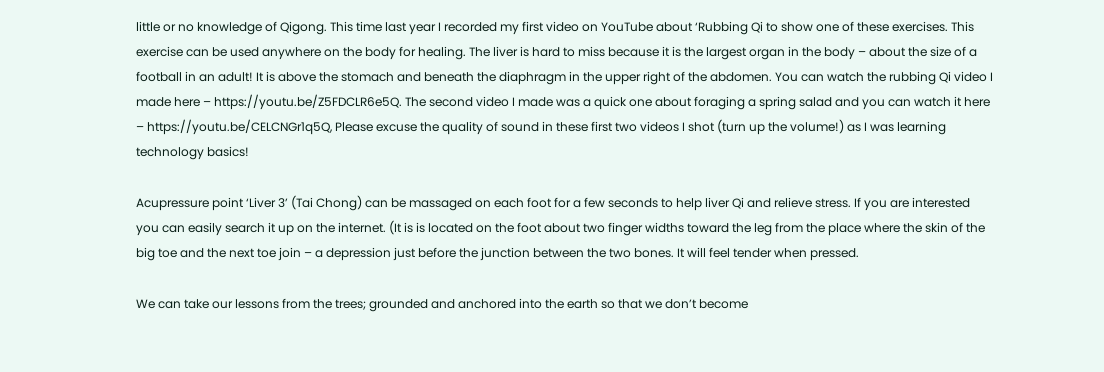little or no knowledge of Qigong. This time last year I recorded my first video on YouTube about ‘Rubbing Qi to show one of these exercises. This exercise can be used anywhere on the body for healing. The liver is hard to miss because it is the largest organ in the body – about the size of a football in an adult! It is above the stomach and beneath the diaphragm in the upper right of the abdomen. You can watch the rubbing Qi video I made here – https://youtu.be/Z5FDCLR6e5Q. The second video I made was a quick one about foraging a spring salad and you can watch it here – https://youtu.be/CELCNGr1q5Q, Please excuse the quality of sound in these first two videos I shot (turn up the volume!) as I was learning technology basics!

Acupressure point ‘Liver 3’ (Tai Chong) can be massaged on each foot for a few seconds to help liver Qi and relieve stress. If you are interested you can easily search it up on the internet. (It is is located on the foot about two finger widths toward the leg from the place where the skin of the big toe and the next toe join – a depression just before the junction between the two bones. It will feel tender when pressed.

We can take our lessons from the trees; grounded and anchored into the earth so that we don’t become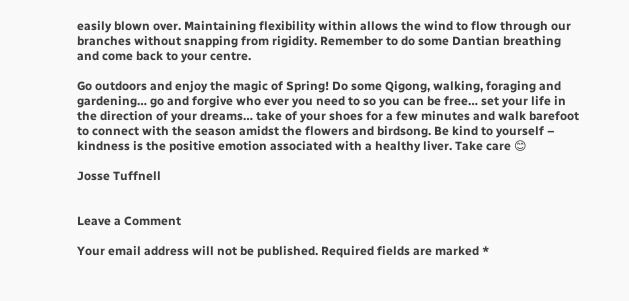easily blown over. Maintaining flexibility within allows the wind to flow through our branches without snapping from rigidity. Remember to do some Dantian breathing and come back to your centre.

Go outdoors and enjoy the magic of Spring! Do some Qigong, walking, foraging and gardening… go and forgive who ever you need to so you can be free… set your life in the direction of your dreams… take of your shoes for a few minutes and walk barefoot to connect with the season amidst the flowers and birdsong. Be kind to yourself – kindness is the positive emotion associated with a healthy liver. Take care 😊

Josse Tuffnell


Leave a Comment

Your email address will not be published. Required fields are marked *